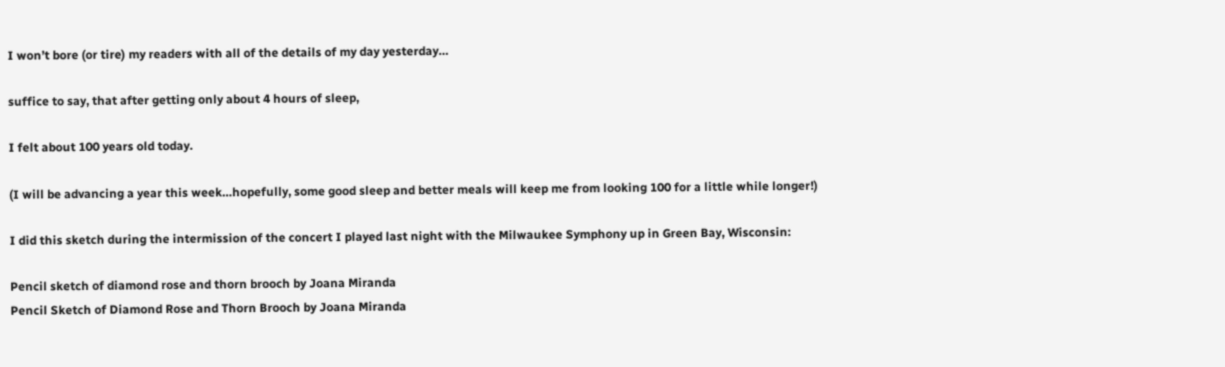I won’t bore (or tire) my readers with all of the details of my day yesterday…

suffice to say, that after getting only about 4 hours of sleep,

I felt about 100 years old today.

(I will be advancing a year this week…hopefully, some good sleep and better meals will keep me from looking 100 for a little while longer!)

I did this sketch during the intermission of the concert I played last night with the Milwaukee Symphony up in Green Bay, Wisconsin:

Pencil sketch of diamond rose and thorn brooch by Joana Miranda
Pencil Sketch of Diamond Rose and Thorn Brooch by Joana Miranda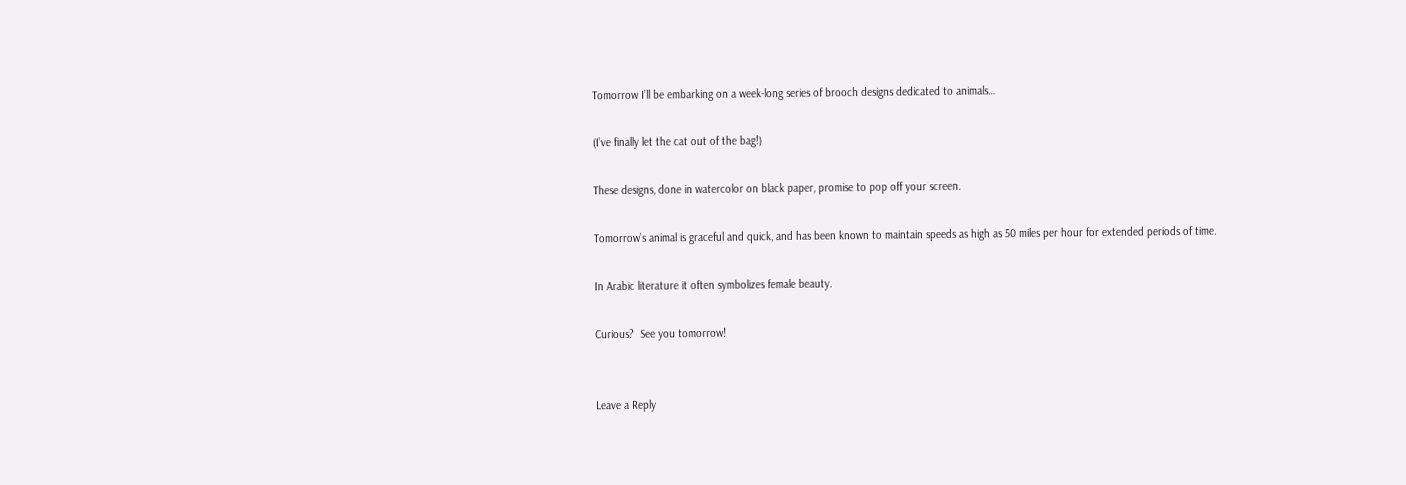Tomorrow I’ll be embarking on a week-long series of brooch designs dedicated to animals…

(I’ve finally let the cat out of the bag!)

These designs, done in watercolor on black paper, promise to pop off your screen.

Tomorrow’s animal is graceful and quick, and has been known to maintain speeds as high as 50 miles per hour for extended periods of time.

In Arabic literature it often symbolizes female beauty.

Curious?  See you tomorrow!


Leave a Reply